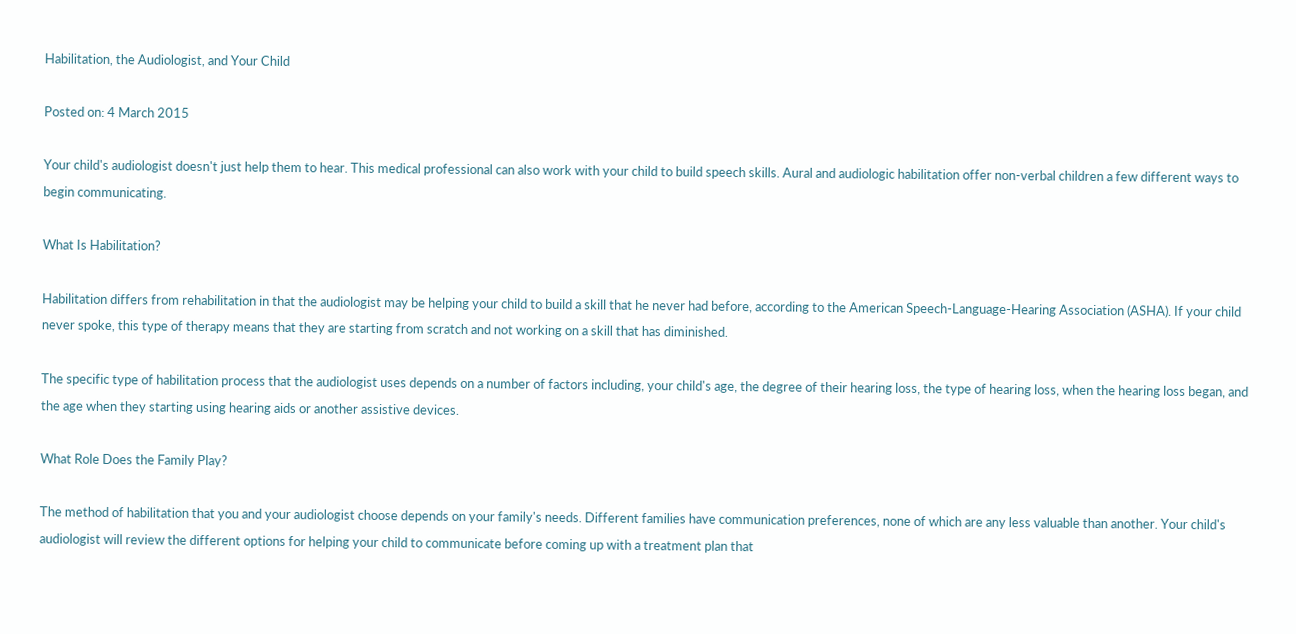Habilitation, the Audiologist, and Your Child

Posted on: 4 March 2015

Your child's audiologist doesn't just help them to hear. This medical professional can also work with your child to build speech skills. Aural and audiologic habilitation offer non-verbal children a few different ways to begin communicating.

What Is Habilitation?

Habilitation differs from rehabilitation in that the audiologist may be helping your child to build a skill that he never had before, according to the American Speech-Language-Hearing Association (ASHA). If your child never spoke, this type of therapy means that they are starting from scratch and not working on a skill that has diminished.

The specific type of habilitation process that the audiologist uses depends on a number of factors including, your child's age, the degree of their hearing loss, the type of hearing loss, when the hearing loss began, and the age when they starting using hearing aids or another assistive devices.

What Role Does the Family Play?

The method of habilitation that you and your audiologist choose depends on your family's needs. Different families have communication preferences, none of which are any less valuable than another. Your child's audiologist will review the different options for helping your child to communicate before coming up with a treatment plan that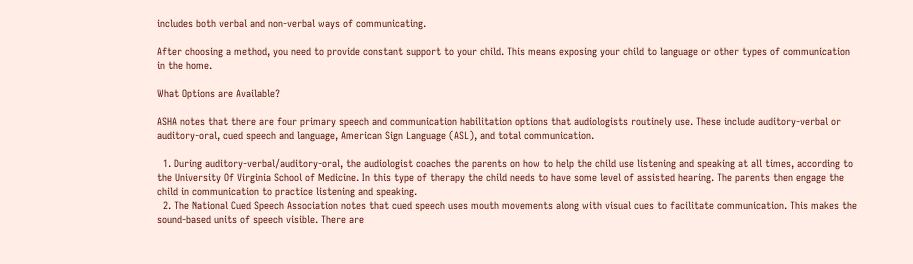includes both verbal and non-verbal ways of communicating.

After choosing a method, you need to provide constant support to your child. This means exposing your child to language or other types of communication in the home.

What Options are Available?

ASHA notes that there are four primary speech and communication habilitation options that audiologists routinely use. These include auditory-verbal or auditory-oral, cued speech and language, American Sign Language (ASL), and total communication.

  1. During auditory-verbal/auditory-oral, the audiologist coaches the parents on how to help the child use listening and speaking at all times, according to the University Of Virginia School of Medicine. In this type of therapy the child needs to have some level of assisted hearing. The parents then engage the child in communication to practice listening and speaking.
  2. The National Cued Speech Association notes that cued speech uses mouth movements along with visual cues to facilitate communication. This makes the sound-based units of speech visible. There are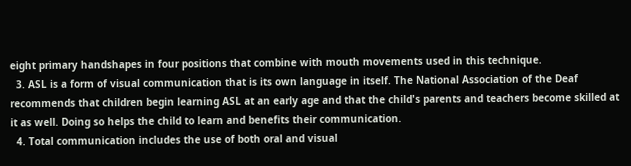eight primary handshapes in four positions that combine with mouth movements used in this technique.
  3. ASL is a form of visual communication that is its own language in itself. The National Association of the Deaf recommends that children begin learning ASL at an early age and that the child's parents and teachers become skilled at it as well. Doing so helps the child to learn and benefits their communication.
  4. Total communication includes the use of both oral and visual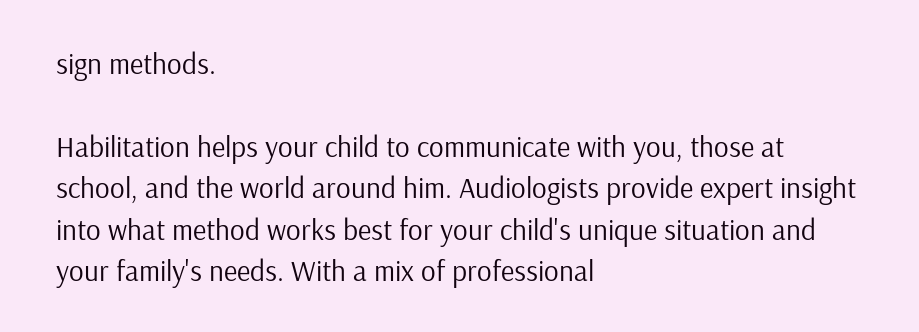sign methods.

Habilitation helps your child to communicate with you, those at school, and the world around him. Audiologists provide expert insight into what method works best for your child's unique situation and your family's needs. With a mix of professional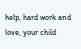help, hard work and love, your child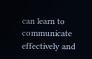can learn to communicate effectively and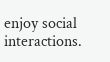enjoy social interactions.